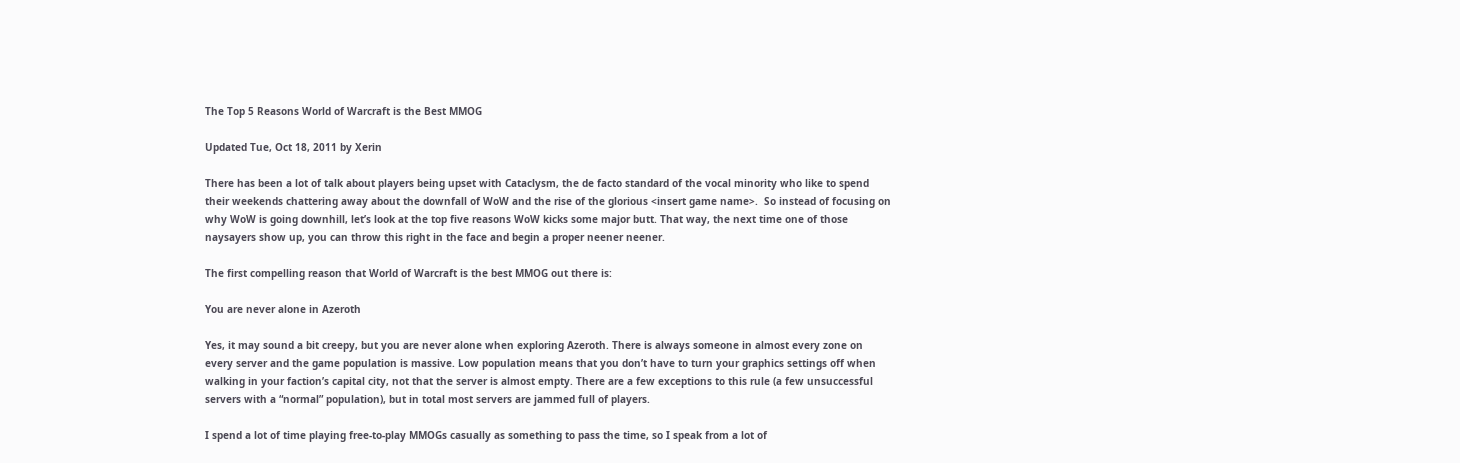The Top 5 Reasons World of Warcraft is the Best MMOG

Updated Tue, Oct 18, 2011 by Xerin

There has been a lot of talk about players being upset with Cataclysm, the de facto standard of the vocal minority who like to spend their weekends chattering away about the downfall of WoW and the rise of the glorious <insert game name>.  So instead of focusing on why WoW is going downhill, let’s look at the top five reasons WoW kicks some major butt. That way, the next time one of those naysayers show up, you can throw this right in the face and begin a proper neener neener.

The first compelling reason that World of Warcraft is the best MMOG out there is:

You are never alone in Azeroth

Yes, it may sound a bit creepy, but you are never alone when exploring Azeroth. There is always someone in almost every zone on every server and the game population is massive. Low population means that you don’t have to turn your graphics settings off when walking in your faction’s capital city, not that the server is almost empty. There are a few exceptions to this rule (a few unsuccessful servers with a “normal” population), but in total most servers are jammed full of players.

I spend a lot of time playing free-to-play MMOGs casually as something to pass the time, so I speak from a lot of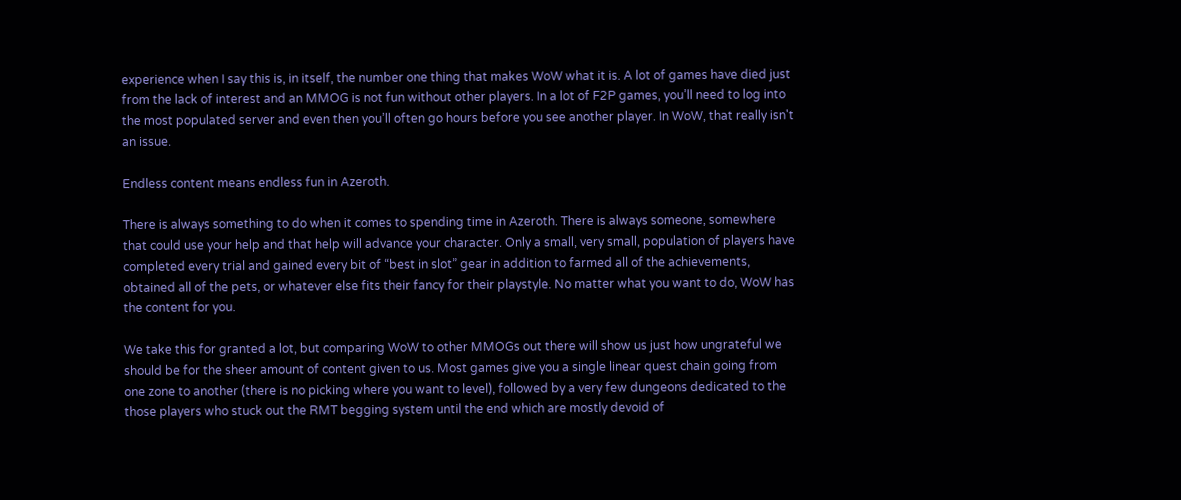experience when I say this is, in itself, the number one thing that makes WoW what it is. A lot of games have died just from the lack of interest and an MMOG is not fun without other players. In a lot of F2P games, you’ll need to log into the most populated server and even then you’ll often go hours before you see another player. In WoW, that really isn't an issue.

Endless content means endless fun in Azeroth.

There is always something to do when it comes to spending time in Azeroth. There is always someone, somewhere that could use your help and that help will advance your character. Only a small, very small, population of players have completed every trial and gained every bit of “best in slot” gear in addition to farmed all of the achievements, obtained all of the pets, or whatever else fits their fancy for their playstyle. No matter what you want to do, WoW has the content for you.

We take this for granted a lot, but comparing WoW to other MMOGs out there will show us just how ungrateful we should be for the sheer amount of content given to us. Most games give you a single linear quest chain going from one zone to another (there is no picking where you want to level), followed by a very few dungeons dedicated to the those players who stuck out the RMT begging system until the end which are mostly devoid of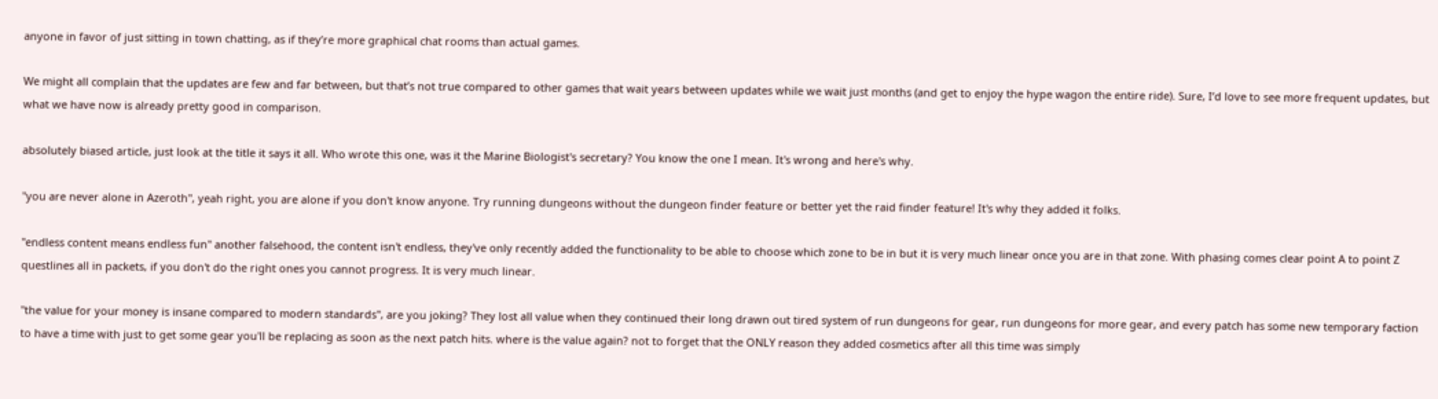anyone in favor of just sitting in town chatting, as if they’re more graphical chat rooms than actual games.

We might all complain that the updates are few and far between, but that’s not true compared to other games that wait years between updates while we wait just months (and get to enjoy the hype wagon the entire ride). Sure, I’d love to see more frequent updates, but what we have now is already pretty good in comparison.

absolutely biased article, just look at the title it says it all. Who wrote this one, was it the Marine Biologist's secretary? You know the one I mean. It's wrong and here's why.

"you are never alone in Azeroth", yeah right, you are alone if you don't know anyone. Try running dungeons without the dungeon finder feature or better yet the raid finder feature! It's why they added it folks.

"endless content means endless fun" another falsehood, the content isn't endless, they've only recently added the functionality to be able to choose which zone to be in but it is very much linear once you are in that zone. With phasing comes clear point A to point Z questlines all in packets, if you don't do the right ones you cannot progress. It is very much linear.

"the value for your money is insane compared to modern standards", are you joking? They lost all value when they continued their long drawn out tired system of run dungeons for gear, run dungeons for more gear, and every patch has some new temporary faction to have a time with just to get some gear you'll be replacing as soon as the next patch hits. where is the value again? not to forget that the ONLY reason they added cosmetics after all this time was simply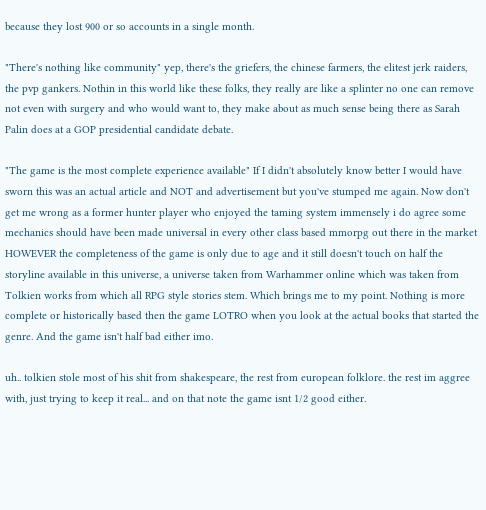because they lost 900 or so accounts in a single month.

"There's nothing like community" yep, there's the griefers, the chinese farmers, the elitest jerk raiders, the pvp gankers. Nothin in this world like these folks, they really are like a splinter no one can remove not even with surgery and who would want to, they make about as much sense being there as Sarah Palin does at a GOP presidential candidate debate.

"The game is the most complete experience available" If I didn't absolutely know better I would have sworn this was an actual article and NOT and advertisement but you've stumped me again. Now don't get me wrong as a former hunter player who enjoyed the taming system immensely i do agree some mechanics should have been made universal in every other class based mmorpg out there in the market HOWEVER the completeness of the game is only due to age and it still doesn't touch on half the storyline available in this universe, a universe taken from Warhammer online which was taken from Tolkien works from which all RPG style stories stem. Which brings me to my point. Nothing is more complete or historically based then the game LOTRO when you look at the actual books that started the genre. And the game isn't half bad either imo.

uh.. tolkien stole most of his shit from shakespeare, the rest from european folklore. the rest im aggree with, just trying to keep it real... and on that note the game isnt 1/2 good either.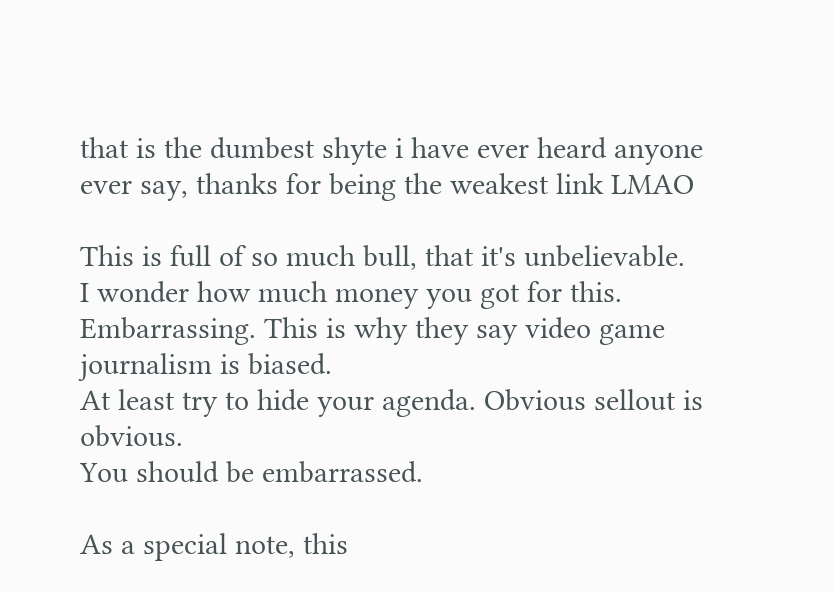that is the dumbest shyte i have ever heard anyone ever say, thanks for being the weakest link LMAO

This is full of so much bull, that it's unbelievable.
I wonder how much money you got for this.
Embarrassing. This is why they say video game journalism is biased.
At least try to hide your agenda. Obvious sellout is obvious.
You should be embarrassed.

As a special note, this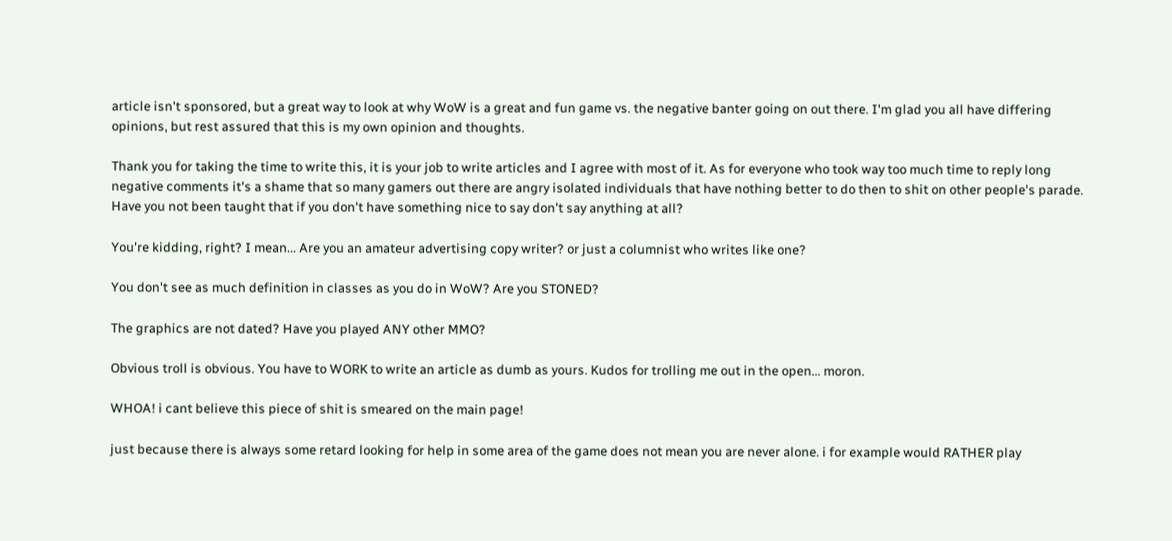article isn't sponsored, but a great way to look at why WoW is a great and fun game vs. the negative banter going on out there. I'm glad you all have differing opinions, but rest assured that this is my own opinion and thoughts.

Thank you for taking the time to write this, it is your job to write articles and I agree with most of it. As for everyone who took way too much time to reply long negative comments it's a shame that so many gamers out there are angry isolated individuals that have nothing better to do then to shit on other people's parade. Have you not been taught that if you don't have something nice to say don't say anything at all?

You're kidding, right? I mean... Are you an amateur advertising copy writer? or just a columnist who writes like one?

You don't see as much definition in classes as you do in WoW? Are you STONED?

The graphics are not dated? Have you played ANY other MMO?

Obvious troll is obvious. You have to WORK to write an article as dumb as yours. Kudos for trolling me out in the open... moron.

WHOA! i cant believe this piece of shit is smeared on the main page!

just because there is always some retard looking for help in some area of the game does not mean you are never alone. i for example would RATHER play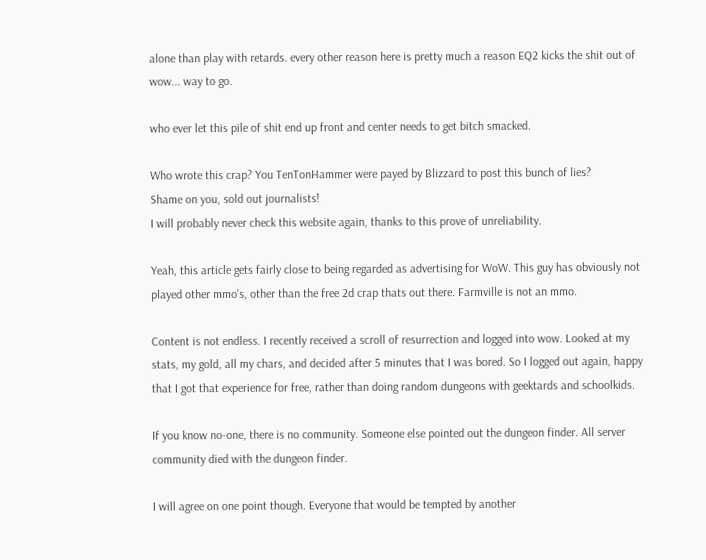alone than play with retards. every other reason here is pretty much a reason EQ2 kicks the shit out of wow... way to go.

who ever let this pile of shit end up front and center needs to get bitch smacked.

Who wrote this crap? You TenTonHammer were payed by Blizzard to post this bunch of lies?
Shame on you, sold out journalists!
I will probably never check this website again, thanks to this prove of unreliability.

Yeah, this article gets fairly close to being regarded as advertising for WoW. This guy has obviously not played other mmo's, other than the free 2d crap thats out there. Farmville is not an mmo.

Content is not endless. I recently received a scroll of resurrection and logged into wow. Looked at my stats, my gold, all my chars, and decided after 5 minutes that I was bored. So I logged out again, happy that I got that experience for free, rather than doing random dungeons with geektards and schoolkids.

If you know no-one, there is no community. Someone else pointed out the dungeon finder. All server community died with the dungeon finder.

I will agree on one point though. Everyone that would be tempted by another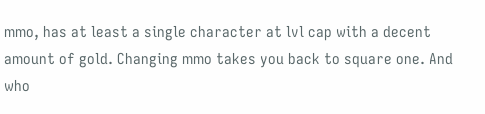mmo, has at least a single character at lvl cap with a decent amount of gold. Changing mmo takes you back to square one. And who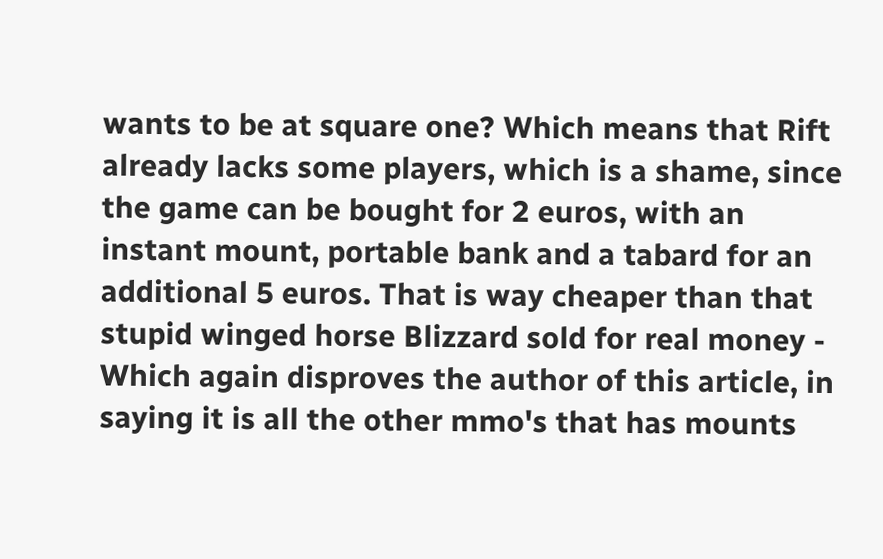wants to be at square one? Which means that Rift already lacks some players, which is a shame, since the game can be bought for 2 euros, with an instant mount, portable bank and a tabard for an additional 5 euros. That is way cheaper than that stupid winged horse Blizzard sold for real money - Which again disproves the author of this article, in saying it is all the other mmo's that has mounts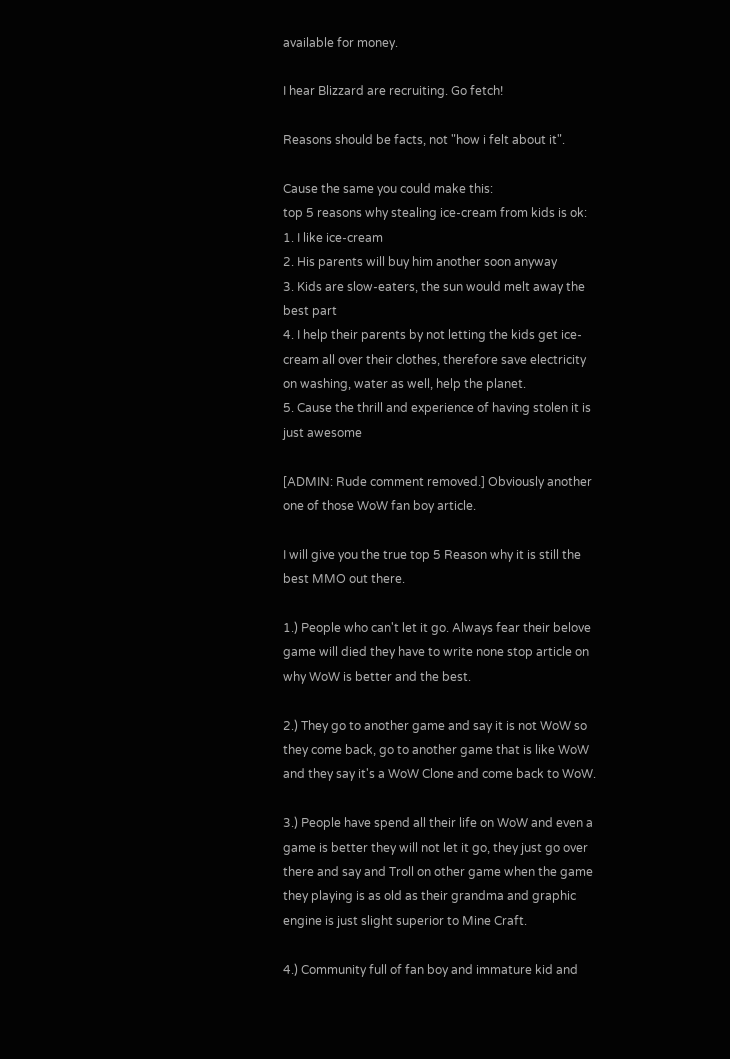available for money.

I hear Blizzard are recruiting. Go fetch!

Reasons should be facts, not "how i felt about it".

Cause the same you could make this:
top 5 reasons why stealing ice-cream from kids is ok:
1. I like ice-cream
2. His parents will buy him another soon anyway
3. Kids are slow-eaters, the sun would melt away the best part
4. I help their parents by not letting the kids get ice-cream all over their clothes, therefore save electricity on washing, water as well, help the planet.
5. Cause the thrill and experience of having stolen it is just awesome

[ADMIN: Rude comment removed.] Obviously another one of those WoW fan boy article.

I will give you the true top 5 Reason why it is still the best MMO out there.

1.) People who can't let it go. Always fear their belove game will died they have to write none stop article on why WoW is better and the best.

2.) They go to another game and say it is not WoW so they come back, go to another game that is like WoW and they say it's a WoW Clone and come back to WoW.

3.) People have spend all their life on WoW and even a game is better they will not let it go, they just go over there and say and Troll on other game when the game they playing is as old as their grandma and graphic engine is just slight superior to Mine Craft.

4.) Community full of fan boy and immature kid and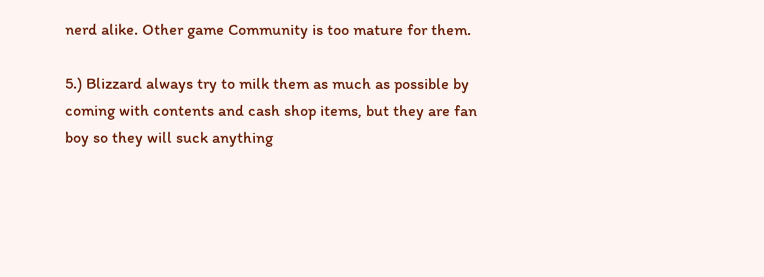nerd alike. Other game Community is too mature for them.

5.) Blizzard always try to milk them as much as possible by coming with contents and cash shop items, but they are fan boy so they will suck anything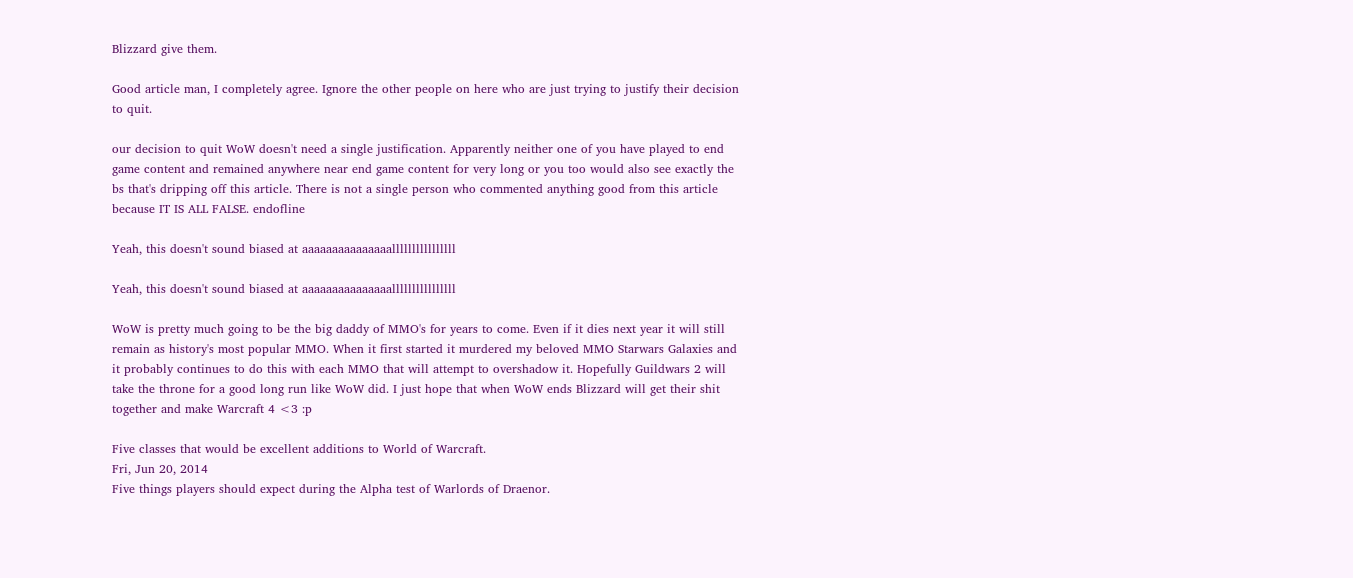Blizzard give them.

Good article man, I completely agree. Ignore the other people on here who are just trying to justify their decision to quit.

our decision to quit WoW doesn't need a single justification. Apparently neither one of you have played to end game content and remained anywhere near end game content for very long or you too would also see exactly the bs that's dripping off this article. There is not a single person who commented anything good from this article because IT IS ALL FALSE. endofline

Yeah, this doesn't sound biased at aaaaaaaaaaaaaaallllllllllllllll

Yeah, this doesn't sound biased at aaaaaaaaaaaaaaallllllllllllllll

WoW is pretty much going to be the big daddy of MMO's for years to come. Even if it dies next year it will still remain as history's most popular MMO. When it first started it murdered my beloved MMO Starwars Galaxies and it probably continues to do this with each MMO that will attempt to overshadow it. Hopefully Guildwars 2 will take the throne for a good long run like WoW did. I just hope that when WoW ends Blizzard will get their shit together and make Warcraft 4 <3 :p

Five classes that would be excellent additions to World of Warcraft.
Fri, Jun 20, 2014
Five things players should expect during the Alpha test of Warlords of Draenor.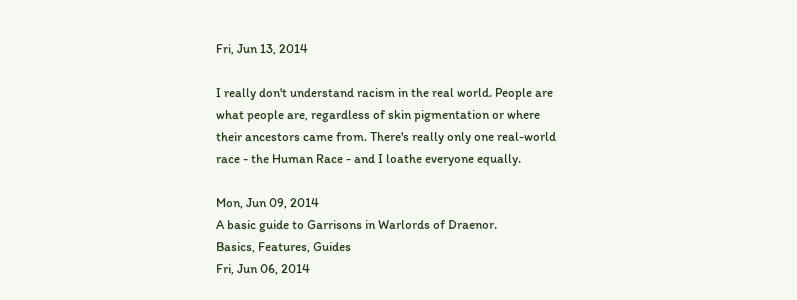Fri, Jun 13, 2014

I really don't understand racism in the real world. People are what people are, regardless of skin pigmentation or where their ancestors came from. There's really only one real-world race - the Human Race - and I loathe everyone equally.

Mon, Jun 09, 2014
A basic guide to Garrisons in Warlords of Draenor.
Basics, Features, Guides
Fri, Jun 06, 2014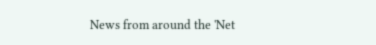News from around the 'Net